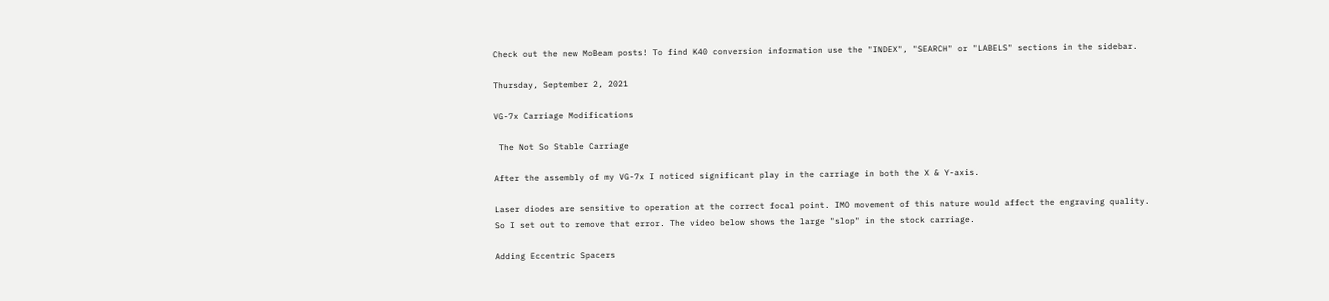Check out the new MoBeam posts! To find K40 conversion information use the "INDEX", "SEARCH" or "LABELS" sections in the sidebar.

Thursday, September 2, 2021

VG-7x Carriage Modifications

 The Not So Stable Carriage

After the assembly of my VG-7x I noticed significant play in the carriage in both the X & Y-axis.

Laser diodes are sensitive to operation at the correct focal point. IMO movement of this nature would affect the engraving quality. So I set out to remove that error. The video below shows the large "slop" in the stock carriage.

Adding Eccentric Spacers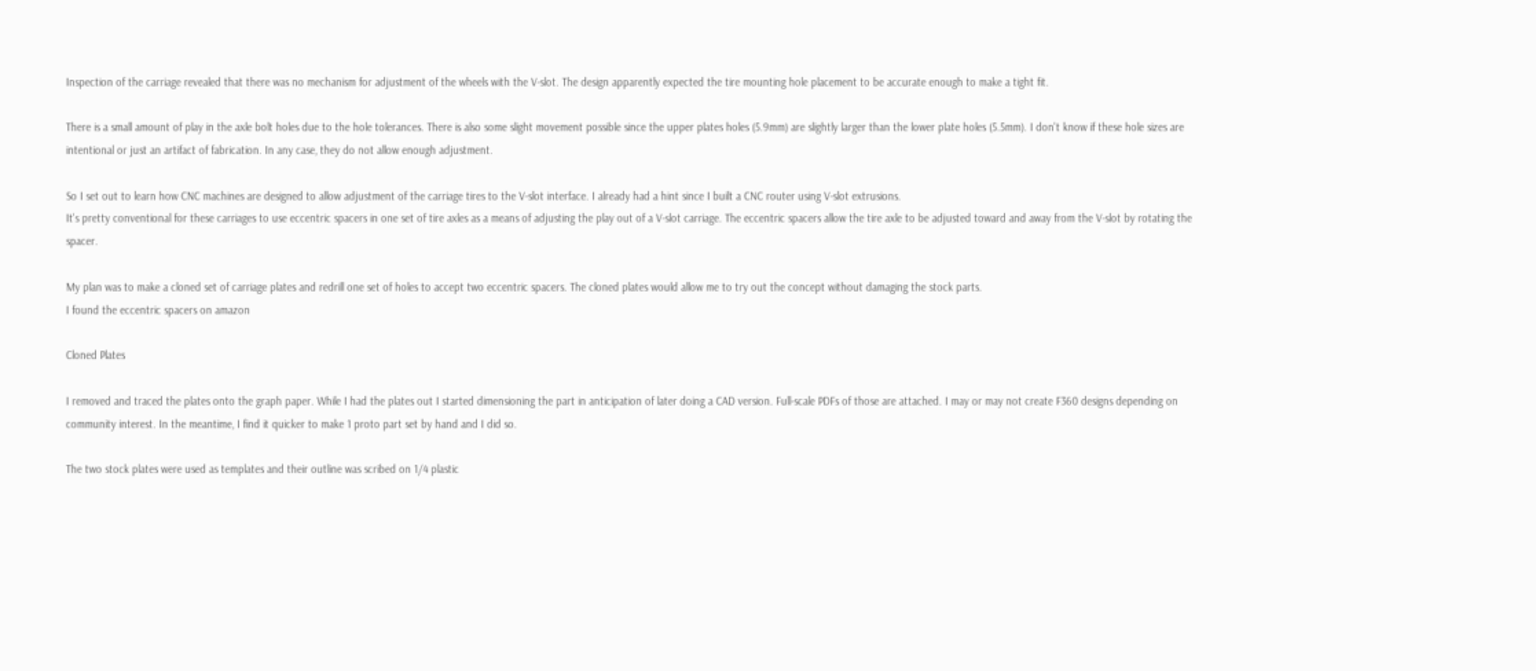Inspection of the carriage revealed that there was no mechanism for adjustment of the wheels with the V-slot. The design apparently expected the tire mounting hole placement to be accurate enough to make a tight fit.

There is a small amount of play in the axle bolt holes due to the hole tolerances. There is also some slight movement possible since the upper plates holes (5.9mm) are slightly larger than the lower plate holes (5.5mm). I don't know if these hole sizes are intentional or just an artifact of fabrication. In any case, they do not allow enough adjustment.

So I set out to learn how CNC machines are designed to allow adjustment of the carriage tires to the V-slot interface. I already had a hint since I built a CNC router using V-slot extrusions.
It's pretty conventional for these carriages to use eccentric spacers in one set of tire axles as a means of adjusting the play out of a V-slot carriage. The eccentric spacers allow the tire axle to be adjusted toward and away from the V-slot by rotating the spacer.

My plan was to make a cloned set of carriage plates and redrill one set of holes to accept two eccentric spacers. The cloned plates would allow me to try out the concept without damaging the stock parts.
I found the eccentric spacers on amazon

Cloned Plates

I removed and traced the plates onto the graph paper. While I had the plates out I started dimensioning the part in anticipation of later doing a CAD version. Full-scale PDFs of those are attached. I may or may not create F360 designs depending on community interest. In the meantime, I find it quicker to make 1 proto part set by hand and I did so.

The two stock plates were used as templates and their outline was scribed on 1/4 plastic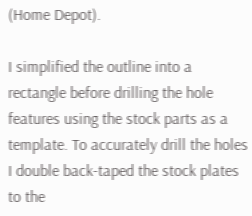(Home Depot).

I simplified the outline into a rectangle before drilling the hole features using the stock parts as a template. To accurately drill the holes I double back-taped the stock plates to the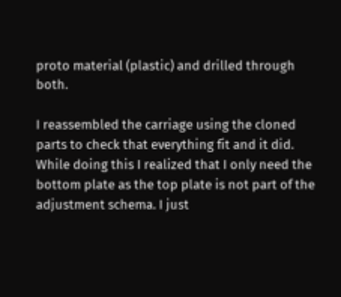proto material (plastic) and drilled through both.

I reassembled the carriage using the cloned parts to check that everything fit and it did. While doing this I realized that I only need the bottom plate as the top plate is not part of the adjustment schema. I just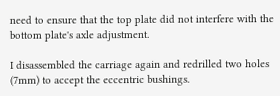need to ensure that the top plate did not interfere with the bottom plate's axle adjustment.

I disassembled the carriage again and redrilled two holes (7mm) to accept the eccentric bushings.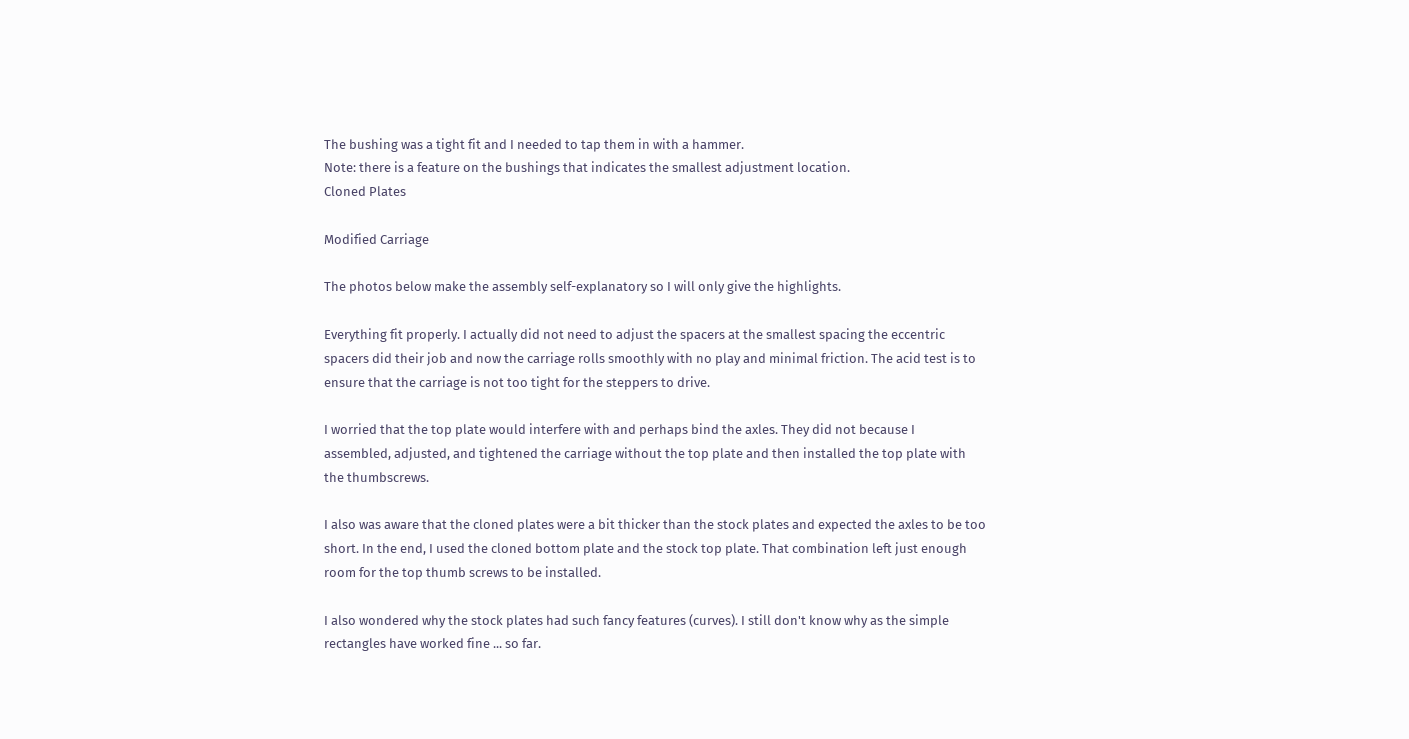The bushing was a tight fit and I needed to tap them in with a hammer.
Note: there is a feature on the bushings that indicates the smallest adjustment location.
Cloned Plates

Modified Carriage

The photos below make the assembly self-explanatory so I will only give the highlights.

Everything fit properly. I actually did not need to adjust the spacers at the smallest spacing the eccentric spacers did their job and now the carriage rolls smoothly with no play and minimal friction. The acid test is to ensure that the carriage is not too tight for the steppers to drive.

I worried that the top plate would interfere with and perhaps bind the axles. They did not because I  assembled, adjusted, and tightened the carriage without the top plate and then installed the top plate with the thumbscrews.

I also was aware that the cloned plates were a bit thicker than the stock plates and expected the axles to be too short. In the end, I used the cloned bottom plate and the stock top plate. That combination left just enough room for the top thumb screws to be installed.

I also wondered why the stock plates had such fancy features (curves). I still don't know why as the simple rectangles have worked fine ... so far.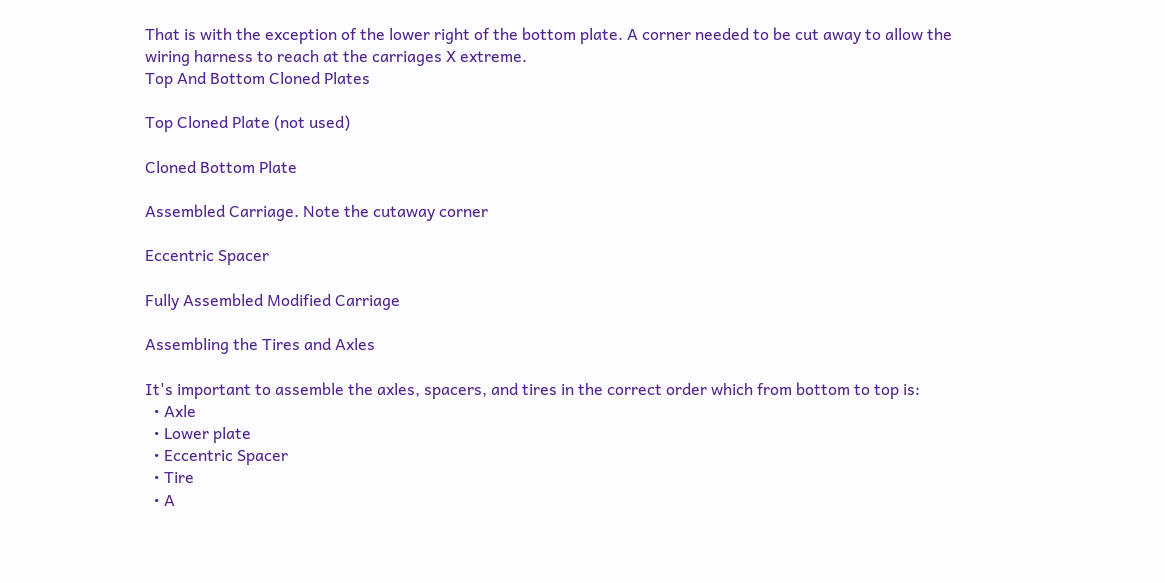That is with the exception of the lower right of the bottom plate. A corner needed to be cut away to allow the wiring harness to reach at the carriages X extreme.
Top And Bottom Cloned Plates

Top Cloned Plate (not used)

Cloned Bottom Plate

Assembled Carriage. Note the cutaway corner

Eccentric Spacer

Fully Assembled Modified Carriage

Assembling the Tires and Axles

It's important to assemble the axles, spacers, and tires in the correct order which from bottom to top is:
  • Axle
  • Lower plate
  • Eccentric Spacer
  • Tire
  • A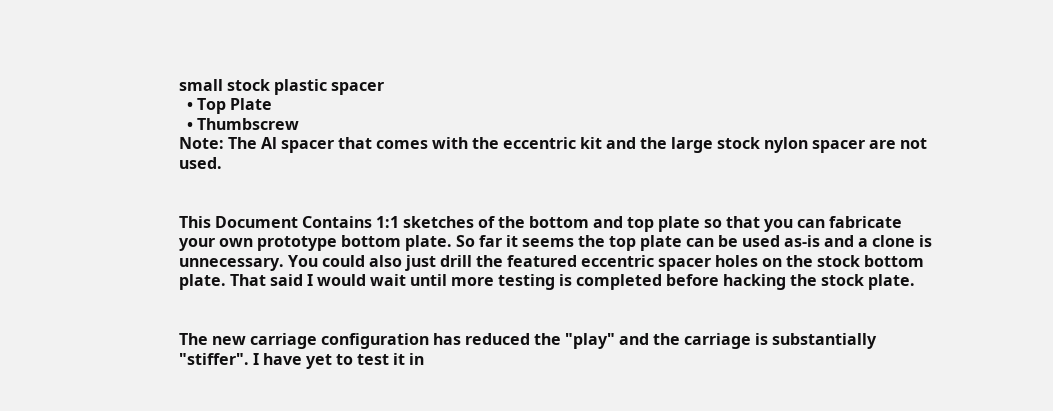small stock plastic spacer
  • Top Plate
  • Thumbscrew
Note: The Al spacer that comes with the eccentric kit and the large stock nylon spacer are not used.


This Document Contains 1:1 sketches of the bottom and top plate so that you can fabricate your own prototype bottom plate. So far it seems the top plate can be used as-is and a clone is unnecessary. You could also just drill the featured eccentric spacer holes on the stock bottom plate. That said I would wait until more testing is completed before hacking the stock plate.


The new carriage configuration has reduced the "play" and the carriage is substantially "stiffer". I have yet to test it in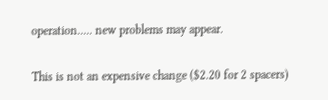operation..... new problems may appear.

This is not an expensive change ($2.20 for 2 spacers)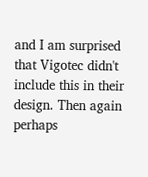and I am surprised that Vigotec didn't include this in their design. Then again perhaps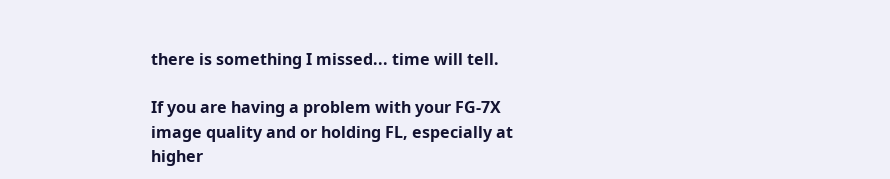there is something I missed... time will tell.

If you are having a problem with your FG-7X image quality and or holding FL, especially at higher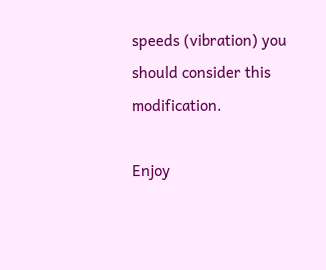speeds (vibration) you should consider this modification.

Enjoy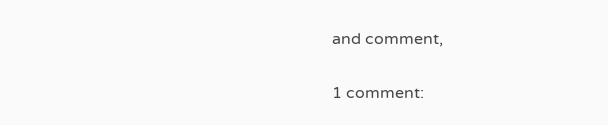and comment,

1 comment: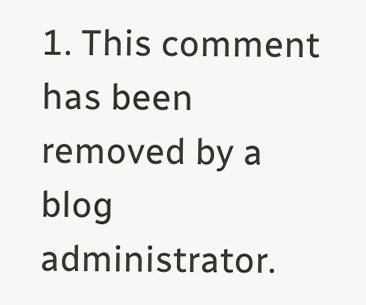1. This comment has been removed by a blog administrator.